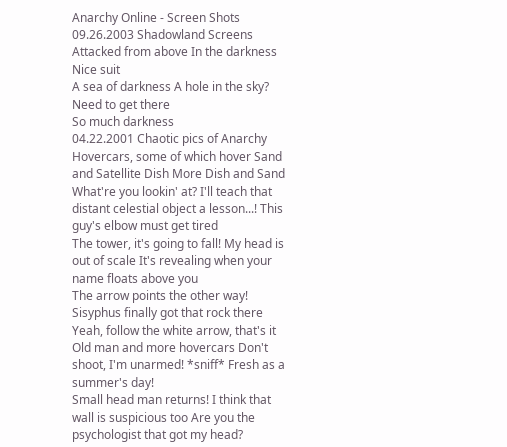Anarchy Online - Screen Shots
09.26.2003 Shadowland Screens
Attacked from above In the darkness Nice suit
A sea of darkness A hole in the sky? Need to get there
So much darkness
04.22.2001 Chaotic pics of Anarchy
Hovercars, some of which hover Sand and Satellite Dish More Dish and Sand
What're you lookin' at? I'll teach that distant celestial object a lesson...! This guy's elbow must get tired
The tower, it's going to fall! My head is out of scale It's revealing when your name floats above you
The arrow points the other way! Sisyphus finally got that rock there Yeah, follow the white arrow, that's it
Old man and more hovercars Don't shoot, I'm unarmed! *sniff* Fresh as a summer's day!
Small head man returns! I think that wall is suspicious too Are you the psychologist that got my head?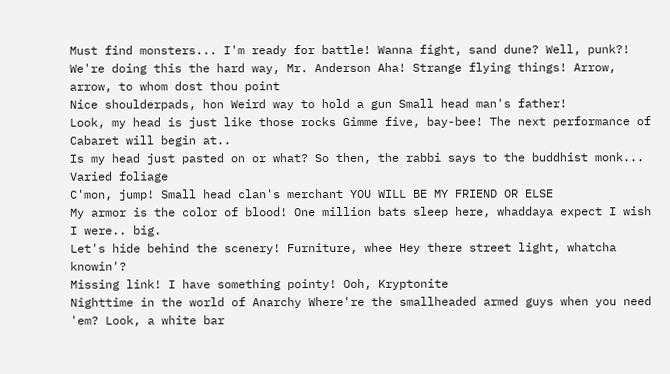Must find monsters... I'm ready for battle! Wanna fight, sand dune? Well, punk?!
We're doing this the hard way, Mr. Anderson Aha! Strange flying things! Arrow, arrow, to whom dost thou point
Nice shoulderpads, hon Weird way to hold a gun Small head man's father!
Look, my head is just like those rocks Gimme five, bay-bee! The next performance of Cabaret will begin at..
Is my head just pasted on or what? So then, the rabbi says to the buddhist monk... Varied foliage
C'mon, jump! Small head clan's merchant YOU WILL BE MY FRIEND OR ELSE
My armor is the color of blood! One million bats sleep here, whaddaya expect I wish I were.. big.
Let's hide behind the scenery! Furniture, whee Hey there street light, whatcha knowin'?
Missing link! I have something pointy! Ooh, Kryptonite
Nighttime in the world of Anarchy Where're the smallheaded armed guys when you need 'em? Look, a white bar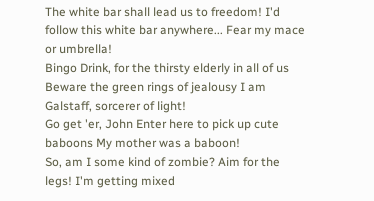The white bar shall lead us to freedom! I'd follow this white bar anywhere... Fear my mace or umbrella!
Bingo Drink, for the thirsty elderly in all of us Beware the green rings of jealousy I am Galstaff, sorcerer of light!
Go get 'er, John Enter here to pick up cute baboons My mother was a baboon!
So, am I some kind of zombie? Aim for the legs! I'm getting mixed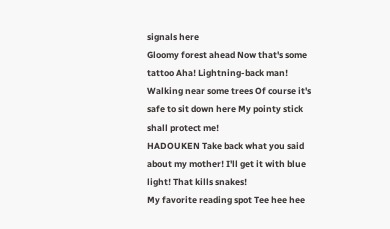signals here
Gloomy forest ahead Now that's some tattoo Aha! Lightning-back man!
Walking near some trees Of course it's safe to sit down here My pointy stick shall protect me!
HADOUKEN Take back what you said about my mother! I'll get it with blue light! That kills snakes!
My favorite reading spot Tee hee hee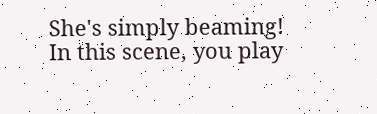She's simply beaming!
In this scene, you play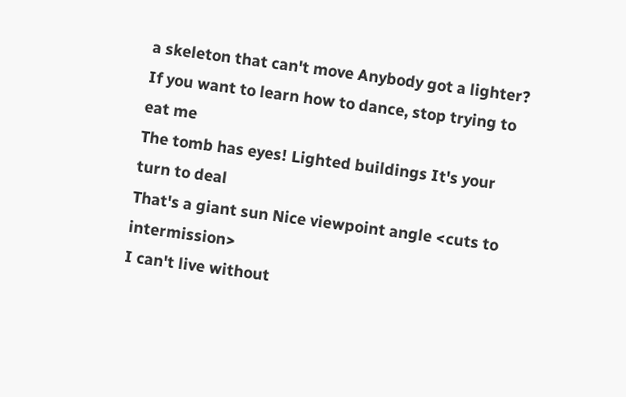a skeleton that can't move Anybody got a lighter? If you want to learn how to dance, stop trying to eat me
The tomb has eyes! Lighted buildings It's your turn to deal
That's a giant sun Nice viewpoint angle <cuts to intermission>
I can't live without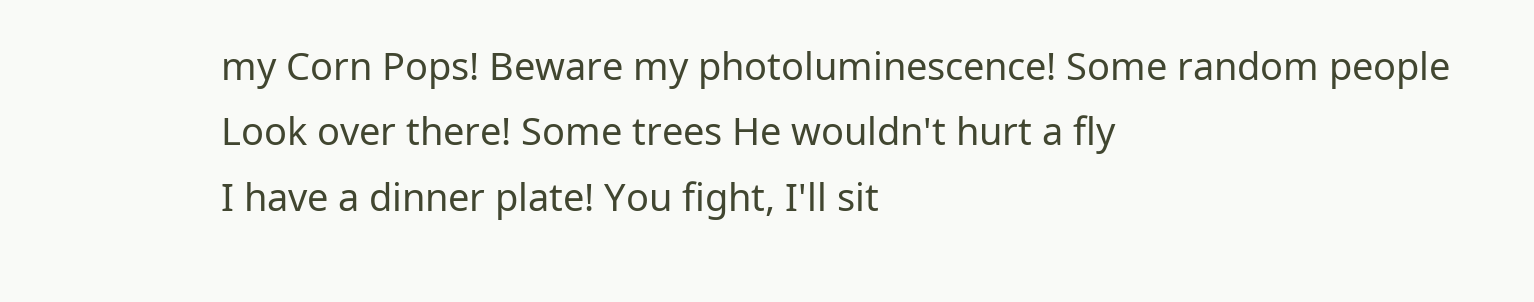my Corn Pops! Beware my photoluminescence! Some random people
Look over there! Some trees He wouldn't hurt a fly
I have a dinner plate! You fight, I'll sit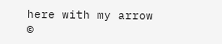here with my arrow
©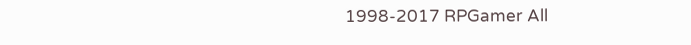1998-2017 RPGamer All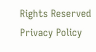Rights Reserved
Privacy Policy